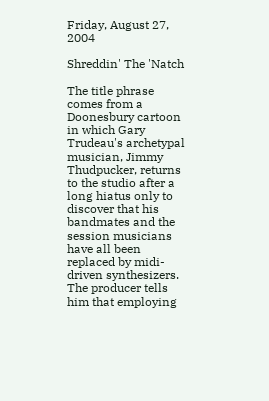Friday, August 27, 2004

Shreddin' The 'Natch

The title phrase comes from a Doonesbury cartoon in which Gary Trudeau's archetypal musician, Jimmy Thudpucker, returns to the studio after a long hiatus only to discover that his bandmates and the session musicians have all been replaced by midi-driven synthesizers. The producer tells him that employing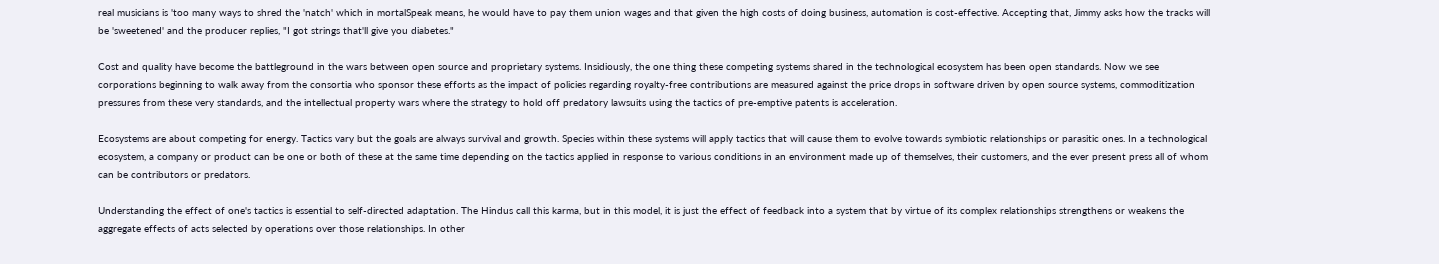real musicians is 'too many ways to shred the 'natch' which in mortalSpeak means, he would have to pay them union wages and that given the high costs of doing business, automation is cost-effective. Accepting that, Jimmy asks how the tracks will be 'sweetened' and the producer replies, "I got strings that'll give you diabetes."

Cost and quality have become the battleground in the wars between open source and proprietary systems. Insidiously, the one thing these competing systems shared in the technological ecosystem has been open standards. Now we see corporations beginning to walk away from the consortia who sponsor these efforts as the impact of policies regarding royalty-free contributions are measured against the price drops in software driven by open source systems, commoditization pressures from these very standards, and the intellectual property wars where the strategy to hold off predatory lawsuits using the tactics of pre-emptive patents is acceleration.

Ecosystems are about competing for energy. Tactics vary but the goals are always survival and growth. Species within these systems will apply tactics that will cause them to evolve towards symbiotic relationships or parasitic ones. In a technological ecosystem, a company or product can be one or both of these at the same time depending on the tactics applied in response to various conditions in an environment made up of themselves, their customers, and the ever present press all of whom can be contributors or predators.

Understanding the effect of one's tactics is essential to self-directed adaptation. The Hindus call this karma, but in this model, it is just the effect of feedback into a system that by virtue of its complex relationships strengthens or weakens the aggregate effects of acts selected by operations over those relationships. In other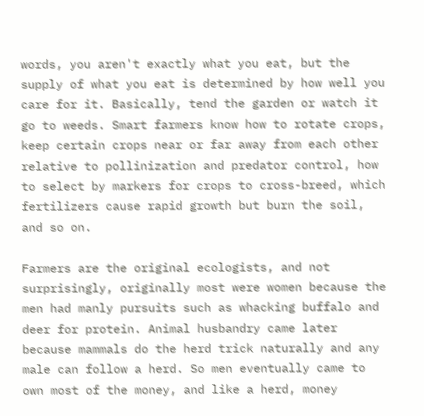words, you aren't exactly what you eat, but the supply of what you eat is determined by how well you care for it. Basically, tend the garden or watch it go to weeds. Smart farmers know how to rotate crops, keep certain crops near or far away from each other relative to pollinization and predator control, how to select by markers for crops to cross-breed, which fertilizers cause rapid growth but burn the soil, and so on.

Farmers are the original ecologists, and not surprisingly, originally most were women because the men had manly pursuits such as whacking buffalo and deer for protein. Animal husbandry came later because mammals do the herd trick naturally and any male can follow a herd. So men eventually came to own most of the money, and like a herd, money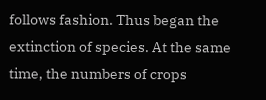follows fashion. Thus began the extinction of species. At the same time, the numbers of crops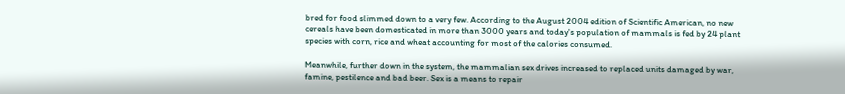bred for food slimmed down to a very few. According to the August 2004 edition of Scientific American, no new cereals have been domesticated in more than 3000 years and today's population of mammals is fed by 24 plant species with corn, rice and wheat accounting for most of the calories consumed.

Meanwhile, further down in the system, the mammalian sex drives increased to replaced units damaged by war, famine, pestilence and bad beer. Sex is a means to repair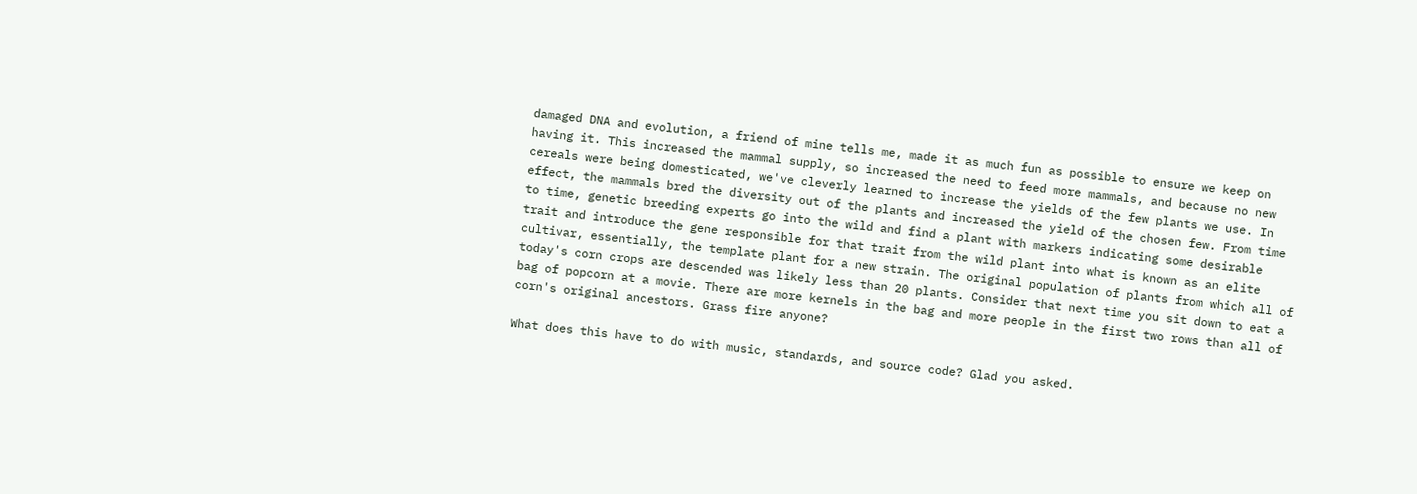damaged DNA and evolution, a friend of mine tells me, made it as much fun as possible to ensure we keep on having it. This increased the mammal supply, so increased the need to feed more mammals, and because no new cereals were being domesticated, we've cleverly learned to increase the yields of the few plants we use. In effect, the mammals bred the diversity out of the plants and increased the yield of the chosen few. From time to time, genetic breeding experts go into the wild and find a plant with markers indicating some desirable trait and introduce the gene responsible for that trait from the wild plant into what is known as an elite cultivar, essentially, the template plant for a new strain. The original population of plants from which all of today's corn crops are descended was likely less than 20 plants. Consider that next time you sit down to eat a bag of popcorn at a movie. There are more kernels in the bag and more people in the first two rows than all of corn's original ancestors. Grass fire anyone?

What does this have to do with music, standards, and source code? Glad you asked.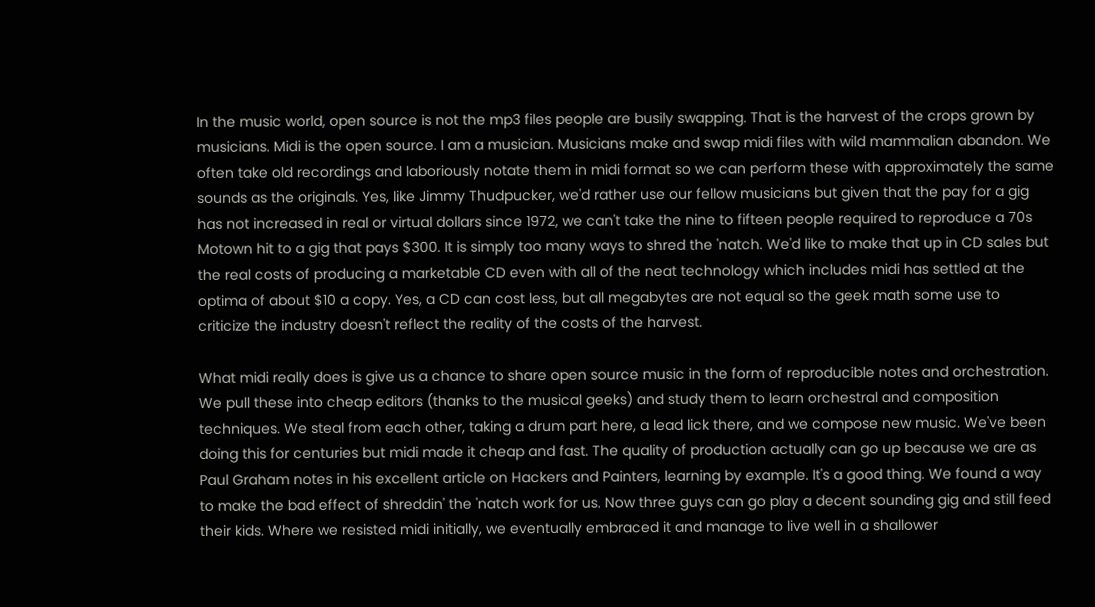In the music world, open source is not the mp3 files people are busily swapping. That is the harvest of the crops grown by musicians. Midi is the open source. I am a musician. Musicians make and swap midi files with wild mammalian abandon. We often take old recordings and laboriously notate them in midi format so we can perform these with approximately the same sounds as the originals. Yes, like Jimmy Thudpucker, we'd rather use our fellow musicians but given that the pay for a gig has not increased in real or virtual dollars since 1972, we can't take the nine to fifteen people required to reproduce a 70s Motown hit to a gig that pays $300. It is simply too many ways to shred the 'natch. We'd like to make that up in CD sales but the real costs of producing a marketable CD even with all of the neat technology which includes midi has settled at the optima of about $10 a copy. Yes, a CD can cost less, but all megabytes are not equal so the geek math some use to criticize the industry doesn't reflect the reality of the costs of the harvest.

What midi really does is give us a chance to share open source music in the form of reproducible notes and orchestration. We pull these into cheap editors (thanks to the musical geeks) and study them to learn orchestral and composition techniques. We steal from each other, taking a drum part here, a lead lick there, and we compose new music. We've been doing this for centuries but midi made it cheap and fast. The quality of production actually can go up because we are as Paul Graham notes in his excellent article on Hackers and Painters, learning by example. It's a good thing. We found a way to make the bad effect of shreddin' the 'natch work for us. Now three guys can go play a decent sounding gig and still feed their kids. Where we resisted midi initially, we eventually embraced it and manage to live well in a shallower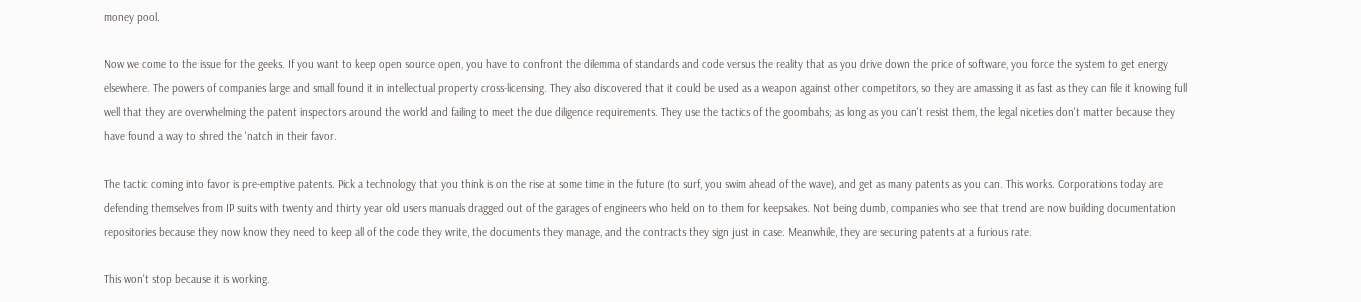money pool.

Now we come to the issue for the geeks. If you want to keep open source open, you have to confront the dilemma of standards and code versus the reality that as you drive down the price of software, you force the system to get energy elsewhere. The powers of companies large and small found it in intellectual property cross-licensing. They also discovered that it could be used as a weapon against other competitors, so they are amassing it as fast as they can file it knowing full well that they are overwhelming the patent inspectors around the world and failing to meet the due diligence requirements. They use the tactics of the goombahs; as long as you can't resist them, the legal niceties don't matter because they have found a way to shred the 'natch in their favor.

The tactic coming into favor is pre-emptive patents. Pick a technology that you think is on the rise at some time in the future (to surf, you swim ahead of the wave), and get as many patents as you can. This works. Corporations today are defending themselves from IP suits with twenty and thirty year old users manuals dragged out of the garages of engineers who held on to them for keepsakes. Not being dumb, companies who see that trend are now building documentation repositories because they now know they need to keep all of the code they write, the documents they manage, and the contracts they sign just in case. Meanwhile, they are securing patents at a furious rate.

This won't stop because it is working.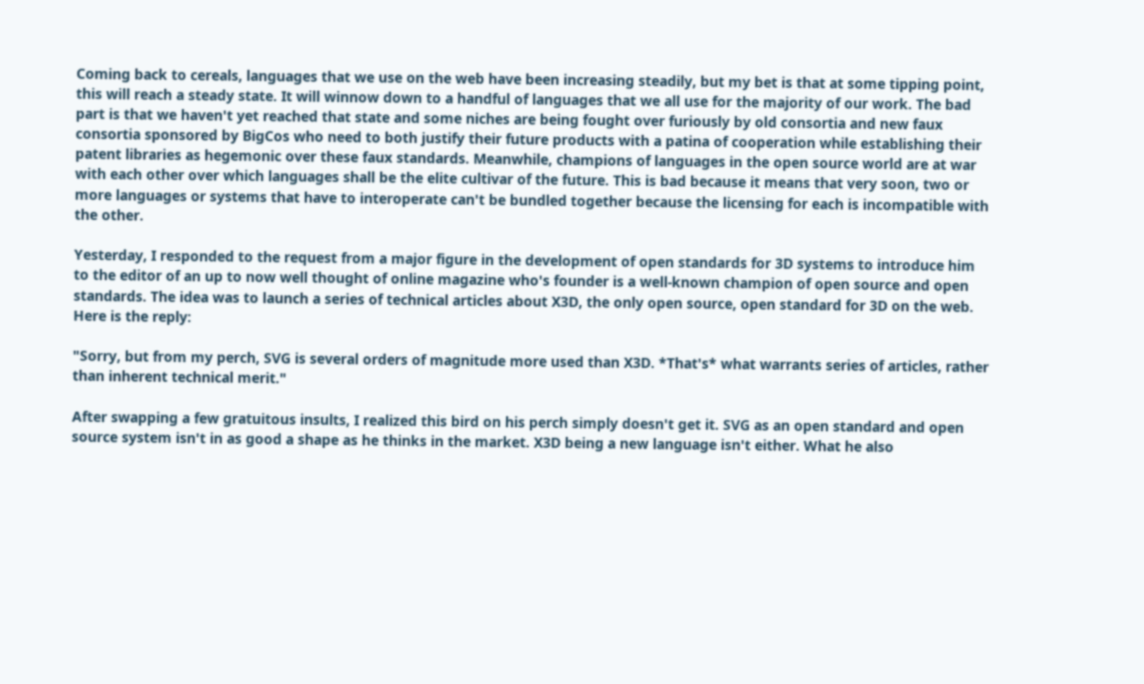Coming back to cereals, languages that we use on the web have been increasing steadily, but my bet is that at some tipping point, this will reach a steady state. It will winnow down to a handful of languages that we all use for the majority of our work. The bad part is that we haven't yet reached that state and some niches are being fought over furiously by old consortia and new faux consortia sponsored by BigCos who need to both justify their future products with a patina of cooperation while establishing their patent libraries as hegemonic over these faux standards. Meanwhile, champions of languages in the open source world are at war with each other over which languages shall be the elite cultivar of the future. This is bad because it means that very soon, two or more languages or systems that have to interoperate can't be bundled together because the licensing for each is incompatible with the other.

Yesterday, I responded to the request from a major figure in the development of open standards for 3D systems to introduce him to the editor of an up to now well thought of online magazine who's founder is a well-known champion of open source and open standards. The idea was to launch a series of technical articles about X3D, the only open source, open standard for 3D on the web. Here is the reply:

"Sorry, but from my perch, SVG is several orders of magnitude more used than X3D. *That's* what warrants series of articles, rather than inherent technical merit."

After swapping a few gratuitous insults, I realized this bird on his perch simply doesn't get it. SVG as an open standard and open source system isn't in as good a shape as he thinks in the market. X3D being a new language isn't either. What he also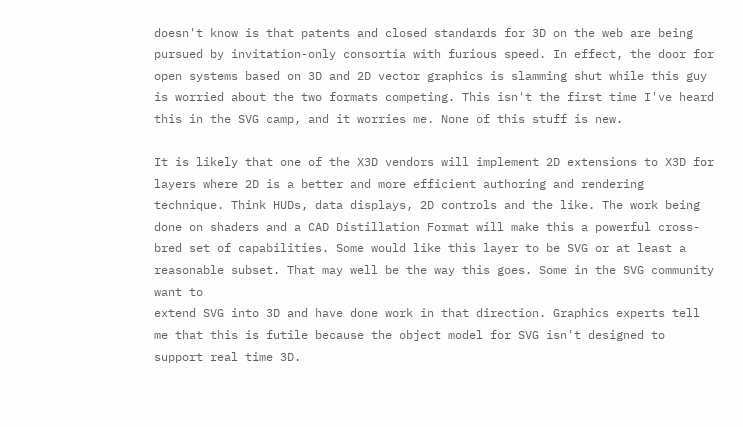doesn't know is that patents and closed standards for 3D on the web are being pursued by invitation-only consortia with furious speed. In effect, the door for open systems based on 3D and 2D vector graphics is slamming shut while this guy is worried about the two formats competing. This isn't the first time I've heard this in the SVG camp, and it worries me. None of this stuff is new.

It is likely that one of the X3D vendors will implement 2D extensions to X3D for layers where 2D is a better and more efficient authoring and rendering technique. Think HUDs, data displays, 2D controls and the like. The work being done on shaders and a CAD Distillation Format will make this a powerful cross-bred set of capabilities. Some would like this layer to be SVG or at least a reasonable subset. That may well be the way this goes. Some in the SVG community want to
extend SVG into 3D and have done work in that direction. Graphics experts tell me that this is futile because the object model for SVG isn't designed to support real time 3D.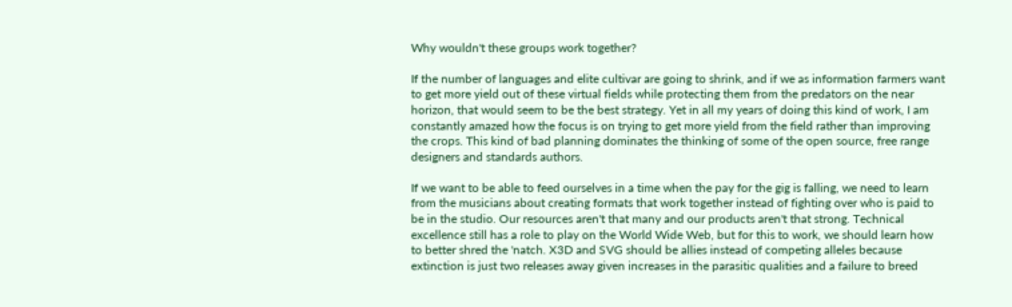Why wouldn't these groups work together?

If the number of languages and elite cultivar are going to shrink, and if we as information farmers want to get more yield out of these virtual fields while protecting them from the predators on the near horizon, that would seem to be the best strategy. Yet in all my years of doing this kind of work, I am constantly amazed how the focus is on trying to get more yield from the field rather than improving the crops. This kind of bad planning dominates the thinking of some of the open source, free range designers and standards authors.

If we want to be able to feed ourselves in a time when the pay for the gig is falling, we need to learn from the musicians about creating formats that work together instead of fighting over who is paid to be in the studio. Our resources aren't that many and our products aren't that strong. Technical excellence still has a role to play on the World Wide Web, but for this to work, we should learn how to better shred the 'natch. X3D and SVG should be allies instead of competing alleles because extinction is just two releases away given increases in the parasitic qualities and a failure to breed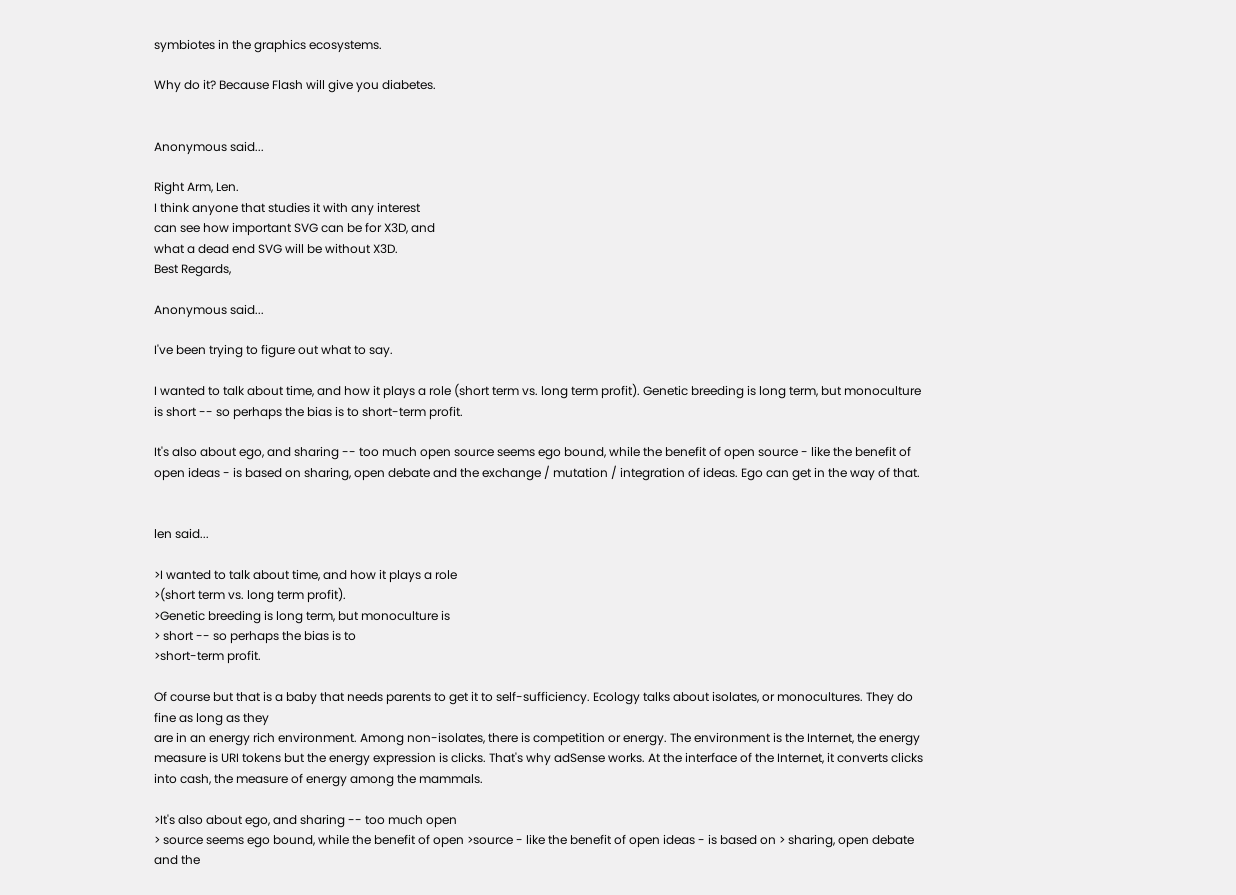symbiotes in the graphics ecosystems.

Why do it? Because Flash will give you diabetes.


Anonymous said...

Right Arm, Len.
I think anyone that studies it with any interest
can see how important SVG can be for X3D, and
what a dead end SVG will be without X3D.
Best Regards,

Anonymous said...

I've been trying to figure out what to say.

I wanted to talk about time, and how it plays a role (short term vs. long term profit). Genetic breeding is long term, but monoculture is short -- so perhaps the bias is to short-term profit.

It's also about ego, and sharing -- too much open source seems ego bound, while the benefit of open source - like the benefit of open ideas - is based on sharing, open debate and the exchange / mutation / integration of ideas. Ego can get in the way of that.


len said...

>I wanted to talk about time, and how it plays a role
>(short term vs. long term profit).
>Genetic breeding is long term, but monoculture is
> short -- so perhaps the bias is to
>short-term profit.

Of course but that is a baby that needs parents to get it to self-sufficiency. Ecology talks about isolates, or monocultures. They do fine as long as they
are in an energy rich environment. Among non-isolates, there is competition or energy. The environment is the Internet, the energy measure is URI tokens but the energy expression is clicks. That's why adSense works. At the interface of the Internet, it converts clicks into cash, the measure of energy among the mammals.

>It's also about ego, and sharing -- too much open
> source seems ego bound, while the benefit of open >source - like the benefit of open ideas - is based on > sharing, open debate and the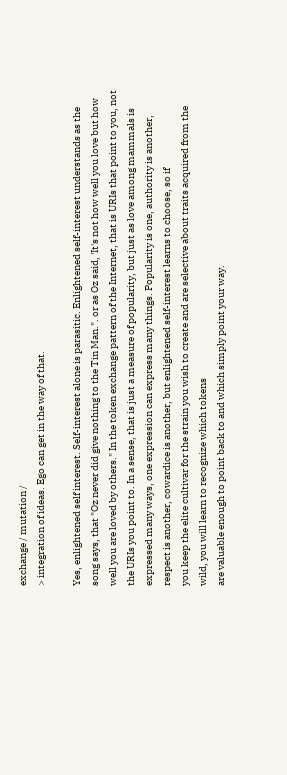exchange / mutation /
> integration of ideas. Ego can get in the way of that.

Yes, enlightened self interest. Self-interest alone is parasitic. Enlightened self-interest understands as the song says, that "Oz never did give nothing to the Tin Man.". or as Oz said, 'It's not how well you love but how well you are loved by others." In the token exchange pattern of the Internet, that is URIs that point to you, not the URIs you point to. In a sense, that is just a measure of popularity, but just as love among mammals is expressed many ways, one expression can express many things. Popularity is one, authority is another, respect is another, cowardice is another, but enlightened self-interest learns to choose, so if
you keep the elite cultivar for the strain you wish to create and are selective about traits acquired from the wild, you will learn to recognize which tokens
are valuable enough to point back to and which simply point your way.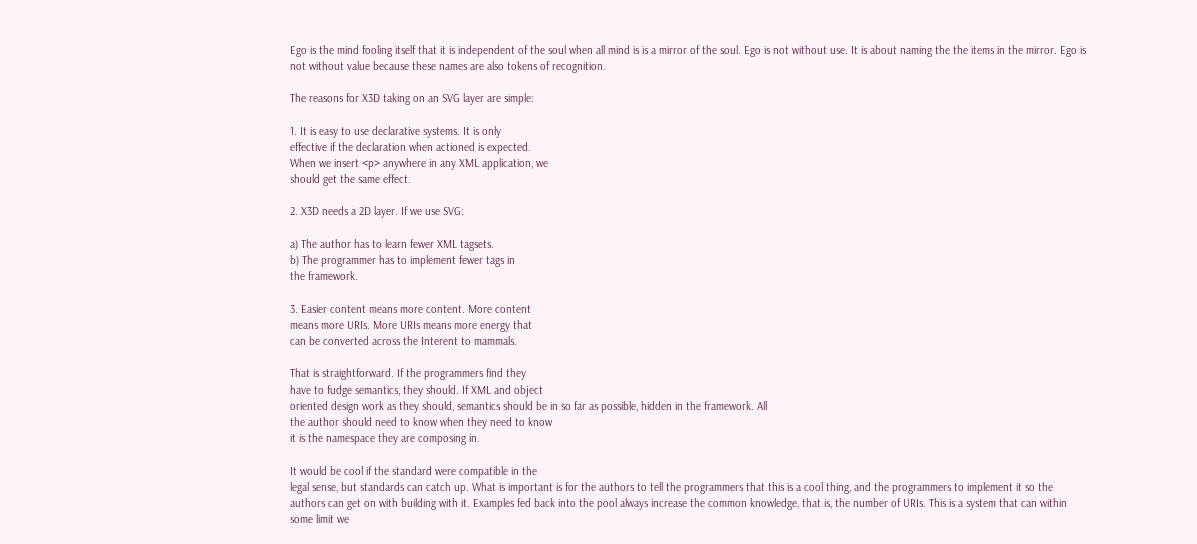Ego is the mind fooling itself that it is independent of the soul when all mind is is a mirror of the soul. Ego is not without use. It is about naming the the items in the mirror. Ego is not without value because these names are also tokens of recognition.

The reasons for X3D taking on an SVG layer are simple:

1. It is easy to use declarative systems. It is only
effective if the declaration when actioned is expected.
When we insert <p> anywhere in any XML application, we
should get the same effect.

2. X3D needs a 2D layer. If we use SVG:

a) The author has to learn fewer XML tagsets.
b) The programmer has to implement fewer tags in
the framework.

3. Easier content means more content. More content
means more URIs. More URIs means more energy that
can be converted across the Interent to mammals.

That is straightforward. If the programmers find they
have to fudge semantics, they should. If XML and object
oriented design work as they should, semantics should be in so far as possible, hidden in the framework. All
the author should need to know when they need to know
it is the namespace they are composing in.

It would be cool if the standard were compatible in the
legal sense, but standards can catch up. What is important is for the authors to tell the programmers that this is a cool thing, and the programmers to implement it so the authors can get on with building with it. Examples fed back into the pool always increase the common knowledge, that is, the number of URIs. This is a system that can within some limit we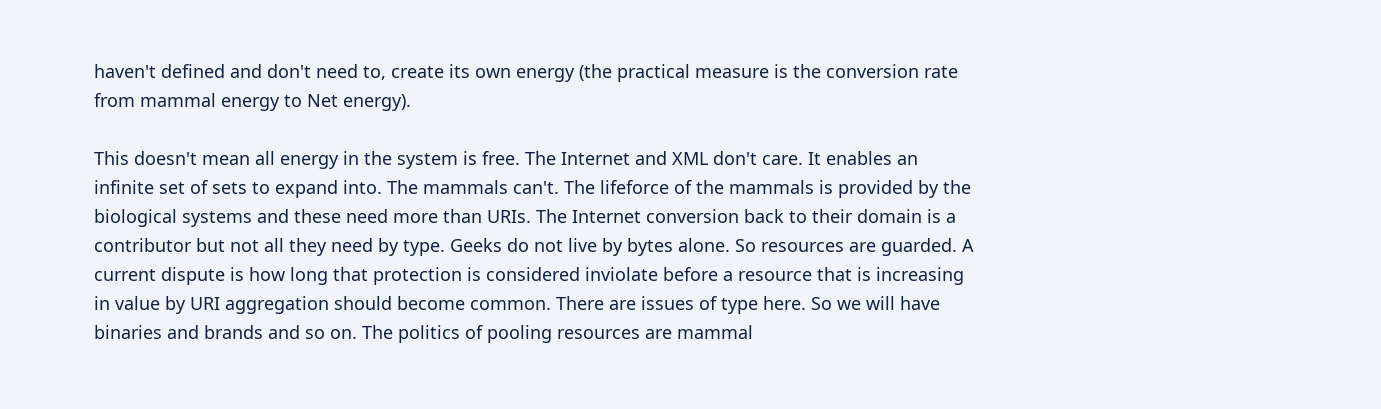haven't defined and don't need to, create its own energy (the practical measure is the conversion rate from mammal energy to Net energy).

This doesn't mean all energy in the system is free. The Internet and XML don't care. It enables an infinite set of sets to expand into. The mammals can't. The lifeforce of the mammals is provided by the biological systems and these need more than URIs. The Internet conversion back to their domain is a contributor but not all they need by type. Geeks do not live by bytes alone. So resources are guarded. A current dispute is how long that protection is considered inviolate before a resource that is increasing in value by URI aggregation should become common. There are issues of type here. So we will have binaries and brands and so on. The politics of pooling resources are mammal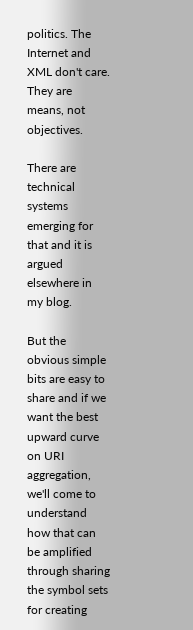politics. The Internet and XML don't care. They are means, not objectives.

There are technical systems emerging for that and it is
argued elsewhere in my blog.

But the obvious simple bits are easy to share and if we
want the best upward curve on URI aggregation, we'll come to understand how that can be amplified through sharing the symbol sets for creating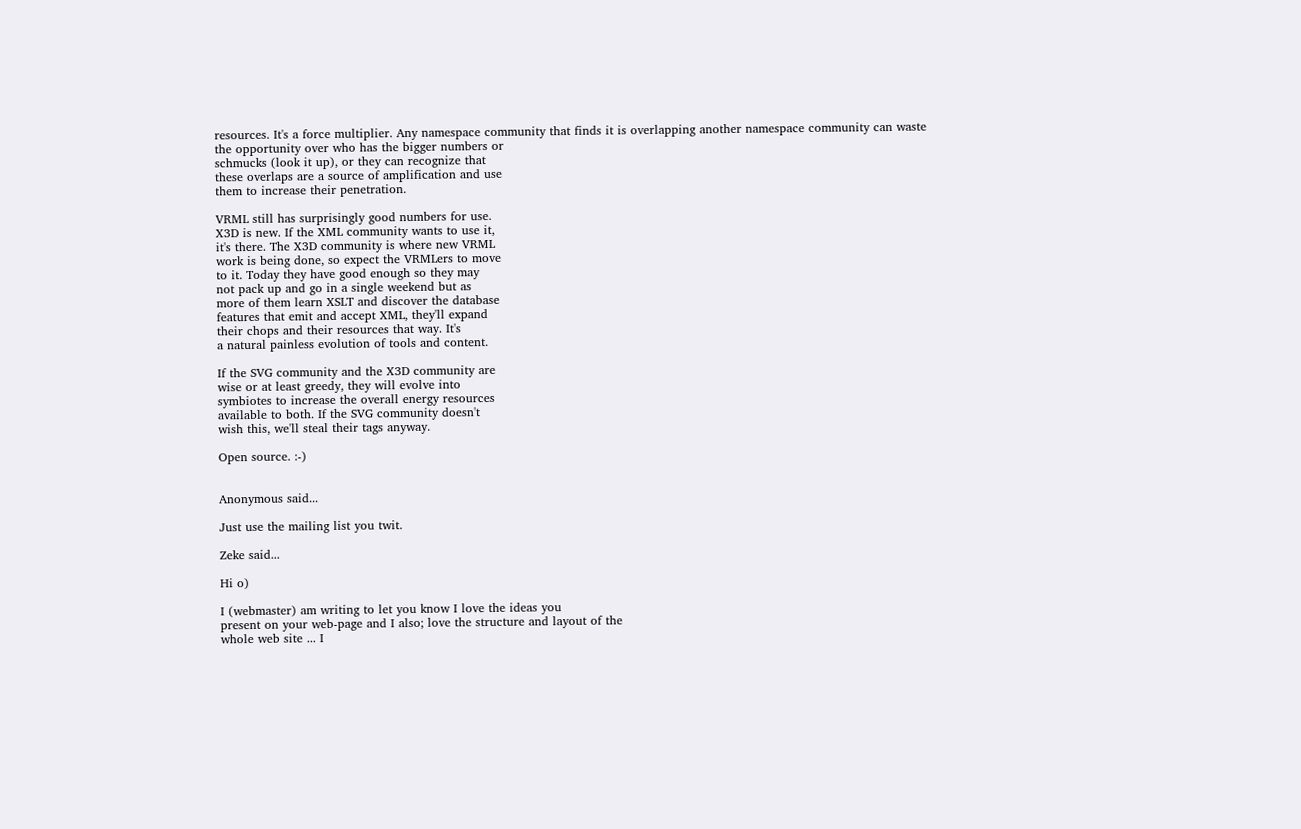resources. It's a force multiplier. Any namespace community that finds it is overlapping another namespace community can waste
the opportunity over who has the bigger numbers or
schmucks (look it up), or they can recognize that
these overlaps are a source of amplification and use
them to increase their penetration.

VRML still has surprisingly good numbers for use.
X3D is new. If the XML community wants to use it,
it's there. The X3D community is where new VRML
work is being done, so expect the VRMLers to move
to it. Today they have good enough so they may
not pack up and go in a single weekend but as
more of them learn XSLT and discover the database
features that emit and accept XML, they'll expand
their chops and their resources that way. It's
a natural painless evolution of tools and content.

If the SVG community and the X3D community are
wise or at least greedy, they will evolve into
symbiotes to increase the overall energy resources
available to both. If the SVG community doesn't
wish this, we'll steal their tags anyway.

Open source. :-)


Anonymous said...

Just use the mailing list you twit.

Zeke said...

Hi o)

I (webmaster) am writing to let you know I love the ideas you
present on your web-page and I also; love the structure and layout of the
whole web site ... I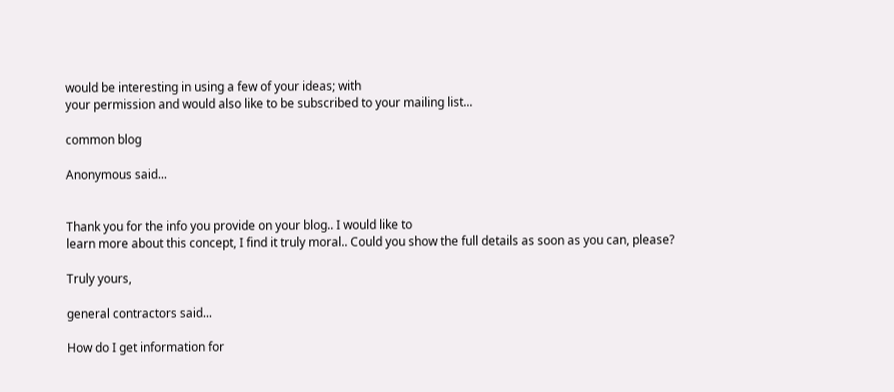would be interesting in using a few of your ideas; with
your permission and would also like to be subscribed to your mailing list...

common blog

Anonymous said...


Thank you for the info you provide on your blog.. I would like to
learn more about this concept, I find it truly moral.. Could you show the full details as soon as you can, please?

Truly yours,

general contractors said...

How do I get information for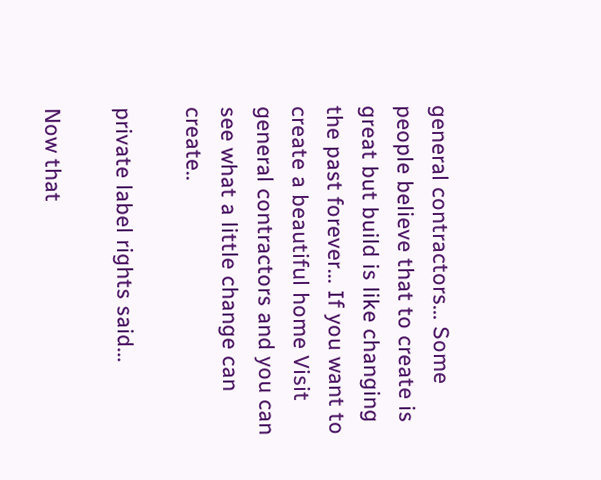general contractors... Some people believe that to create is great but build is like changing the past forever... If you want to create a beautiful home Visit general contractors and you can see what a little change can create..

private label rights said...

Now that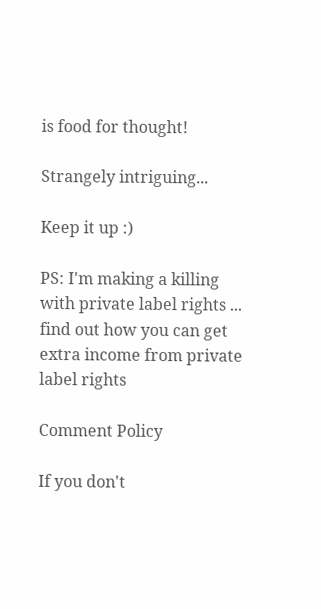is food for thought!

Strangely intriguing...

Keep it up :)

PS: I'm making a killing with private label rights ... find out how you can get extra income from private label rights

Comment Policy

If you don't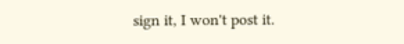sign it, I won't post it.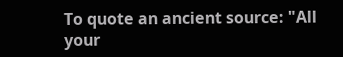To quote an ancient source: "All your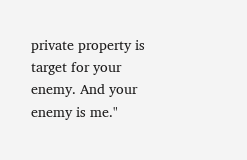private property is target for your enemy. And your enemy is me."